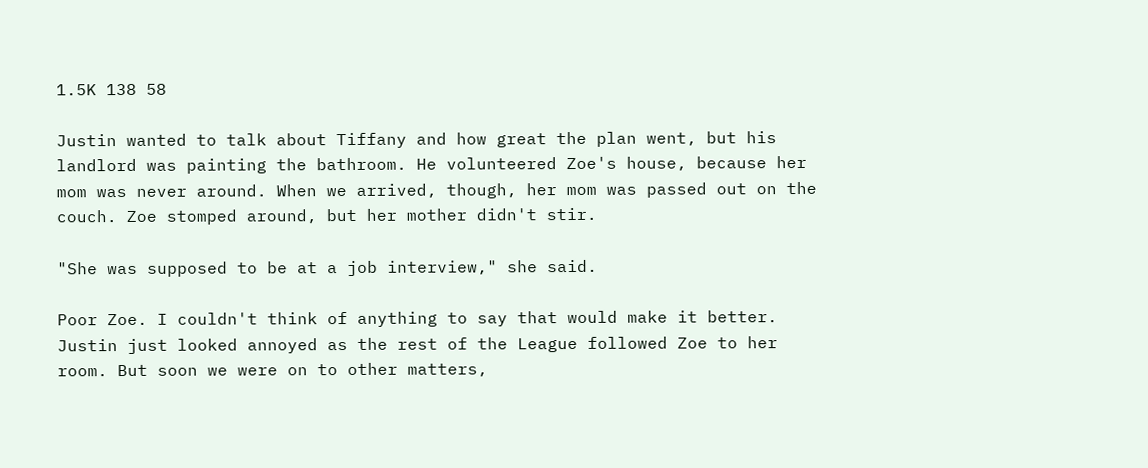1.5K 138 58

Justin wanted to talk about Tiffany and how great the plan went, but his landlord was painting the bathroom. He volunteered Zoe's house, because her mom was never around. When we arrived, though, her mom was passed out on the couch. Zoe stomped around, but her mother didn't stir.

"She was supposed to be at a job interview," she said.

Poor Zoe. I couldn't think of anything to say that would make it better. Justin just looked annoyed as the rest of the League followed Zoe to her room. But soon we were on to other matters,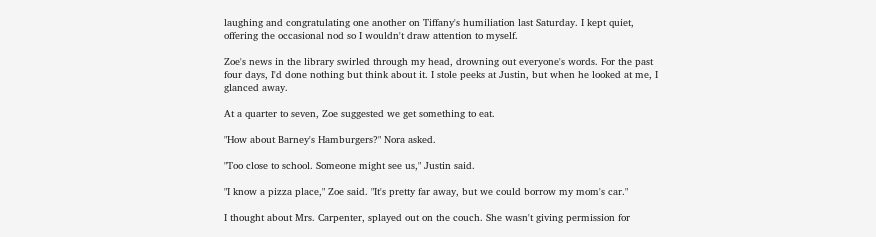laughing and congratulating one another on Tiffany's humiliation last Saturday. I kept quiet, offering the occasional nod so I wouldn't draw attention to myself.

Zoe's news in the library swirled through my head, drowning out everyone's words. For the past four days, I'd done nothing but think about it. I stole peeks at Justin, but when he looked at me, I glanced away.

At a quarter to seven, Zoe suggested we get something to eat.

"How about Barney's Hamburgers?" Nora asked.

"Too close to school. Someone might see us," Justin said.

"I know a pizza place," Zoe said. "It's pretty far away, but we could borrow my mom's car."

I thought about Mrs. Carpenter, splayed out on the couch. She wasn't giving permission for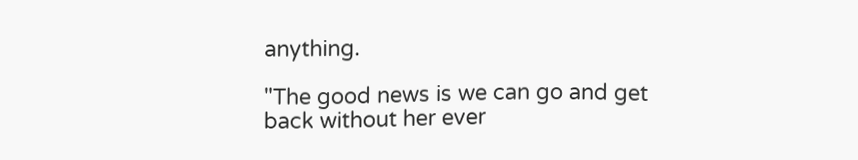anything.

"The good news is we can go and get back without her ever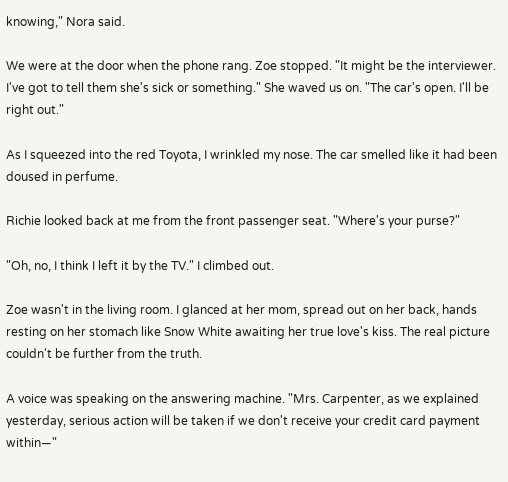knowing," Nora said.

We were at the door when the phone rang. Zoe stopped. "It might be the interviewer. I've got to tell them she's sick or something." She waved us on. "The car's open. I'll be right out."

As I squeezed into the red Toyota, I wrinkled my nose. The car smelled like it had been doused in perfume.

Richie looked back at me from the front passenger seat. "Where's your purse?"

"Oh, no, I think I left it by the TV." I climbed out.

Zoe wasn't in the living room. I glanced at her mom, spread out on her back, hands resting on her stomach like Snow White awaiting her true love's kiss. The real picture couldn't be further from the truth.

A voice was speaking on the answering machine. "Mrs. Carpenter, as we explained yesterday, serious action will be taken if we don't receive your credit card payment within—"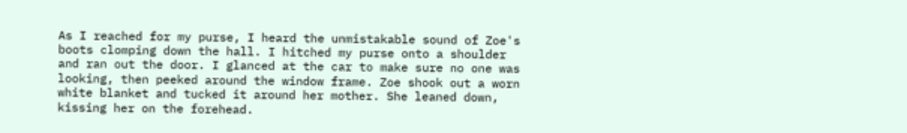As I reached for my purse, I heard the unmistakable sound of Zoe's boots clomping down the hall. I hitched my purse onto a shoulder and ran out the door. I glanced at the car to make sure no one was looking, then peeked around the window frame. Zoe shook out a worn white blanket and tucked it around her mother. She leaned down, kissing her on the forehead.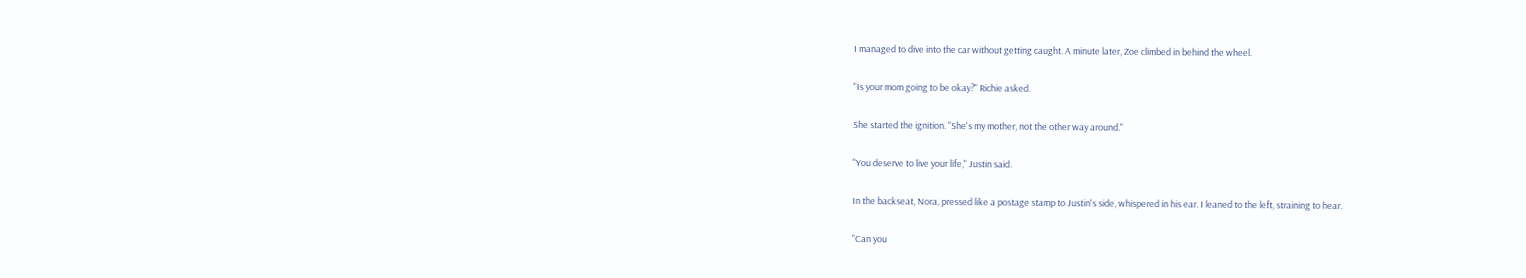I managed to dive into the car without getting caught. A minute later, Zoe climbed in behind the wheel.

"Is your mom going to be okay?" Richie asked.

She started the ignition. "She's my mother, not the other way around."

"You deserve to live your life," Justin said.

In the backseat, Nora, pressed like a postage stamp to Justin's side, whispered in his ear. I leaned to the left, straining to hear.

"Can you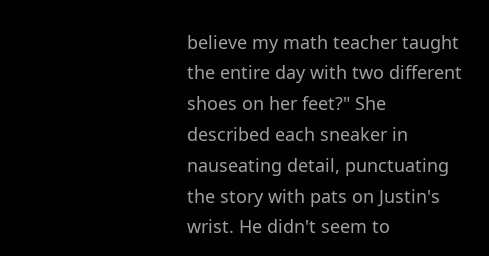believe my math teacher taught the entire day with two different shoes on her feet?" She described each sneaker in nauseating detail, punctuating the story with pats on Justin's wrist. He didn't seem to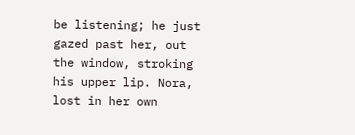be listening; he just gazed past her, out the window, stroking his upper lip. Nora, lost in her own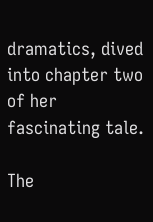dramatics, dived into chapter two of her fascinating tale.

The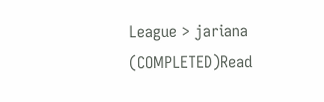League > jariana (COMPLETED)Read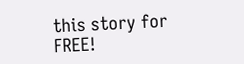this story for FREE!